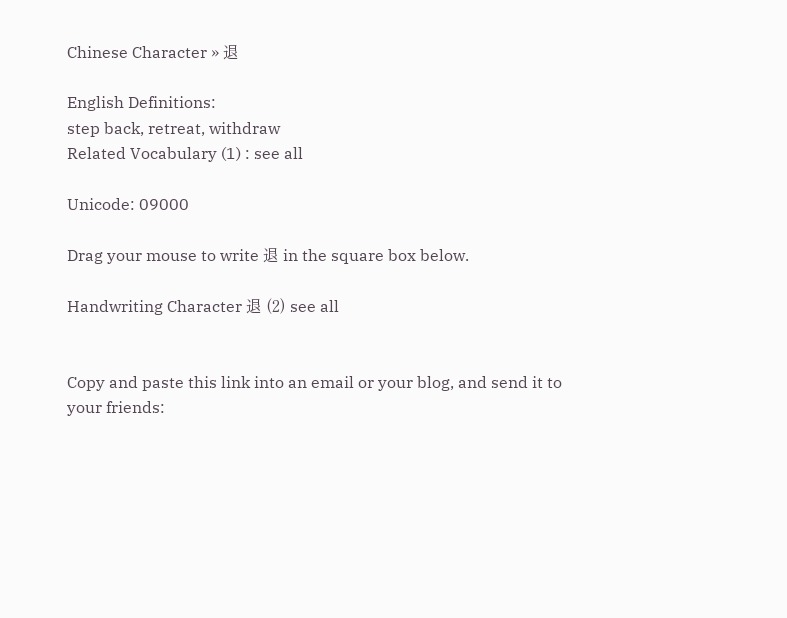Chinese Character » 退

English Definitions:
step back, retreat, withdraw
Related Vocabulary (1) : see all

Unicode: 09000

Drag your mouse to write 退 in the square box below.

Handwriting Character 退 (2) see all


Copy and paste this link into an email or your blog, and send it to your friends: